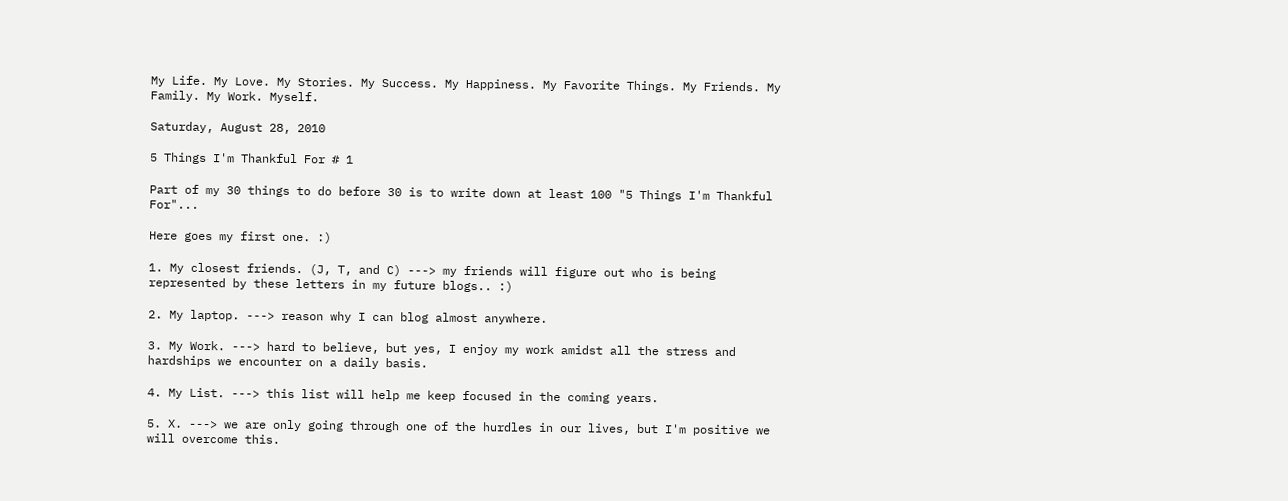My Life. My Love. My Stories. My Success. My Happiness. My Favorite Things. My Friends. My Family. My Work. Myself.

Saturday, August 28, 2010

5 Things I'm Thankful For # 1

Part of my 30 things to do before 30 is to write down at least 100 "5 Things I'm Thankful For"...

Here goes my first one. :)

1. My closest friends. (J, T, and C) ---> my friends will figure out who is being represented by these letters in my future blogs.. :)

2. My laptop. ---> reason why I can blog almost anywhere.

3. My Work. ---> hard to believe, but yes, I enjoy my work amidst all the stress and hardships we encounter on a daily basis.

4. My List. ---> this list will help me keep focused in the coming years.

5. X. ---> we are only going through one of the hurdles in our lives, but I'm positive we will overcome this.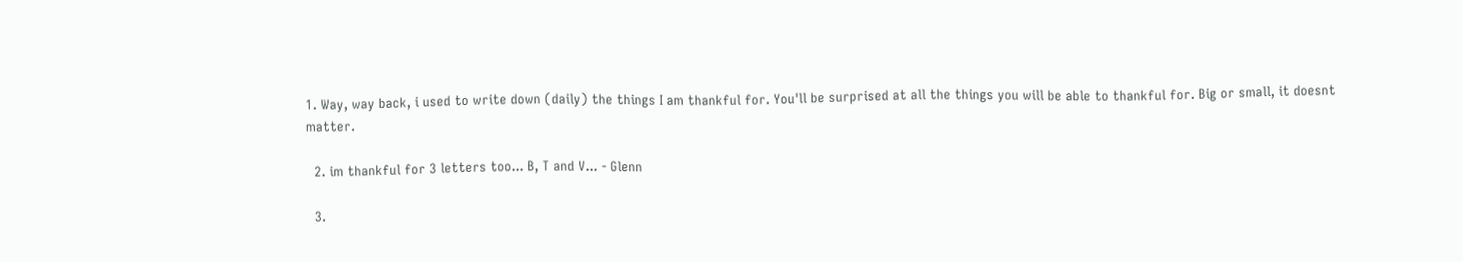1. Way, way back, i used to write down (daily) the things I am thankful for. You'll be surprised at all the things you will be able to thankful for. Big or small, it doesnt matter.

  2. im thankful for 3 letters too... B, T and V... - Glenn

  3.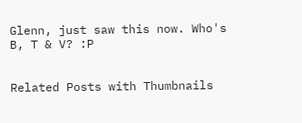Glenn, just saw this now. Who's B, T & V? :P


Related Posts with Thumbnails